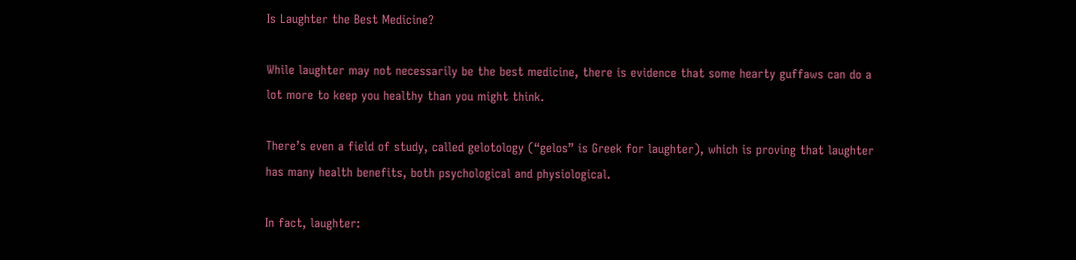Is Laughter the Best Medicine?

While laughter may not necessarily be the best medicine, there is evidence that some hearty guffaws can do a lot more to keep you healthy than you might think.

There’s even a field of study, called gelotology (“gelos” is Greek for laughter), which is proving that laughter has many health benefits, both psychological and physiological.

In fact, laughter: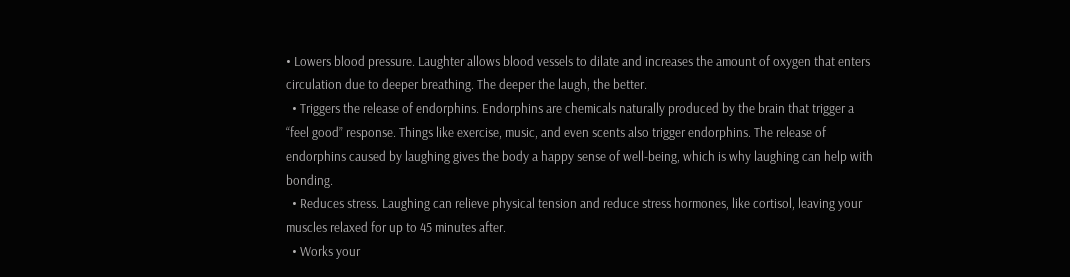• Lowers blood pressure. Laughter allows blood vessels to dilate and increases the amount of oxygen that enters circulation due to deeper breathing. The deeper the laugh, the better.
  • Triggers the release of endorphins. Endorphins are chemicals naturally produced by the brain that trigger a “feel good” response. Things like exercise, music, and even scents also trigger endorphins. The release of endorphins caused by laughing gives the body a happy sense of well-being, which is why laughing can help with bonding.
  • Reduces stress. Laughing can relieve physical tension and reduce stress hormones, like cortisol, leaving your muscles relaxed for up to 45 minutes after.
  • Works your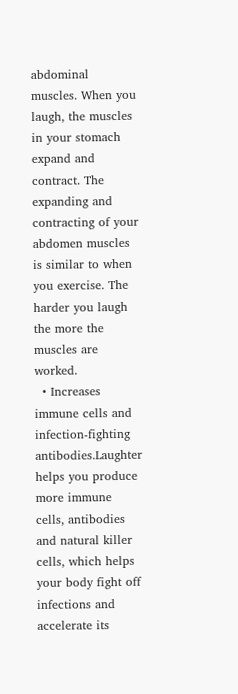abdominal muscles. When you laugh, the muscles in your stomach expand and contract. The expanding and contracting of your abdomen muscles is similar to when you exercise. The harder you laugh the more the muscles are worked.
  • Increases immune cells and infection-fighting antibodies.Laughter helps you produce more immune cells, antibodies and natural killer cells, which helps your body fight off infections and accelerate its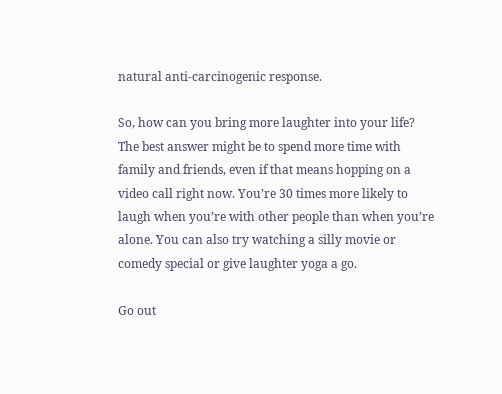natural anti-carcinogenic response.

So, how can you bring more laughter into your life? The best answer might be to spend more time with family and friends, even if that means hopping on a video call right now. You’re 30 times more likely to laugh when you’re with other people than when you’re alone. You can also try watching a silly movie or comedy special or give laughter yoga a go.

Go out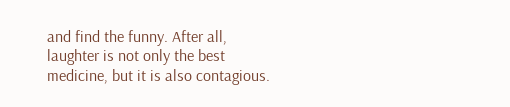and find the funny. After all, laughter is not only the best medicine, but it is also contagious.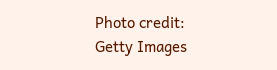Photo credit: Getty Images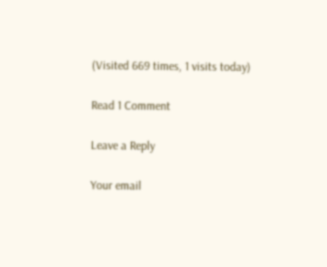(Visited 669 times, 1 visits today)

Read 1 Comment

Leave a Reply

Your email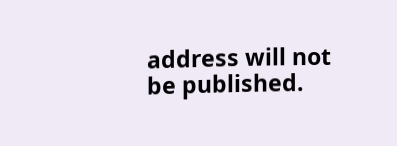address will not be published.